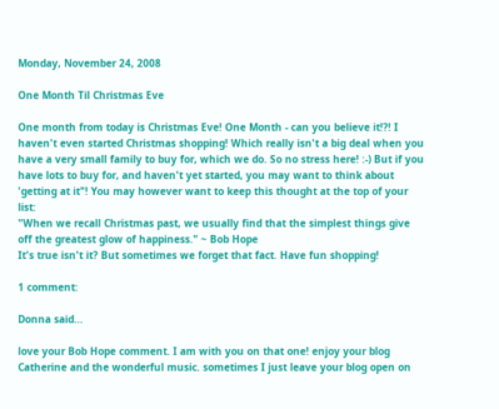Monday, November 24, 2008

One Month Til Christmas Eve

One month from today is Christmas Eve! One Month - can you believe it!?! I haven't even started Christmas shopping! Which really isn't a big deal when you have a very small family to buy for, which we do. So no stress here! :-) But if you have lots to buy for, and haven't yet started, you may want to think about 'getting at it"! You may however want to keep this thought at the top of your list:
"When we recall Christmas past, we usually find that the simplest things give off the greatest glow of happiness." ~ Bob Hope
It's true isn't it? But sometimes we forget that fact. Have fun shopping!

1 comment:

Donna said...

love your Bob Hope comment. I am with you on that one! enjoy your blog Catherine and the wonderful music. sometimes I just leave your blog open on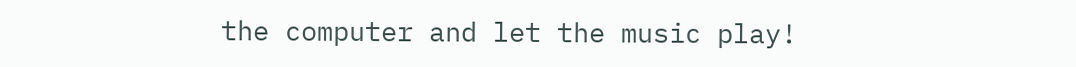the computer and let the music play!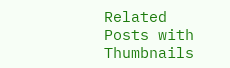Related Posts with Thumbnails